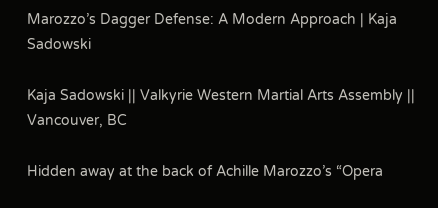Marozzo’s Dagger Defense: A Modern Approach | Kaja Sadowski

Kaja Sadowski || Valkyrie Western Martial Arts Assembly || Vancouver, BC

Hidden away at the back of Achille Marozzo’s “Opera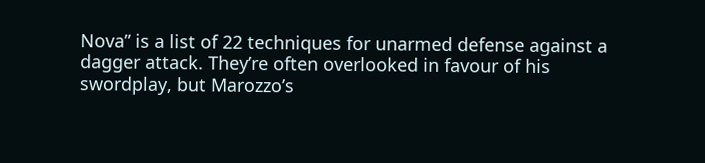Nova” is a list of 22 techniques for unarmed defense against a dagger attack. They’re often overlooked in favour of his swordplay, but Marozzo’s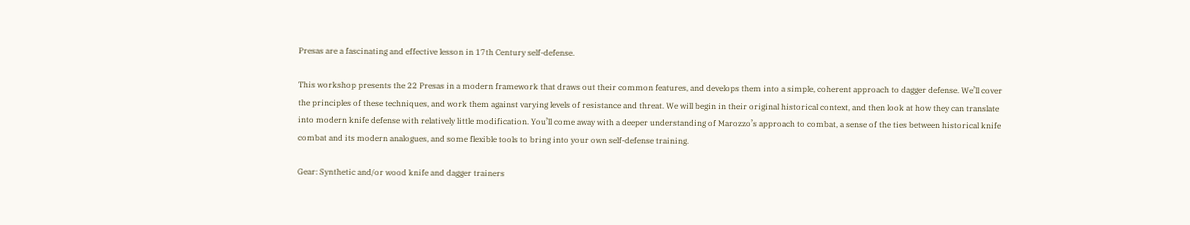Presas are a fascinating and effective lesson in 17th Century self-defense.

This workshop presents the 22 Presas in a modern framework that draws out their common features, and develops them into a simple, coherent approach to dagger defense. We’ll cover the principles of these techniques, and work them against varying levels of resistance and threat. We will begin in their original historical context, and then look at how they can translate into modern knife defense with relatively little modification. You’ll come away with a deeper understanding of Marozzo’s approach to combat, a sense of the ties between historical knife combat and its modern analogues, and some flexible tools to bring into your own self-defense training.

Gear: Synthetic and/or wood knife and dagger trainers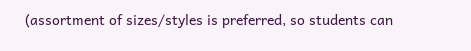(assortment of sizes/styles is preferred, so students can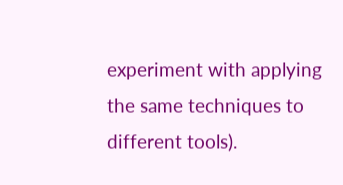experiment with applying the same techniques to different tools).